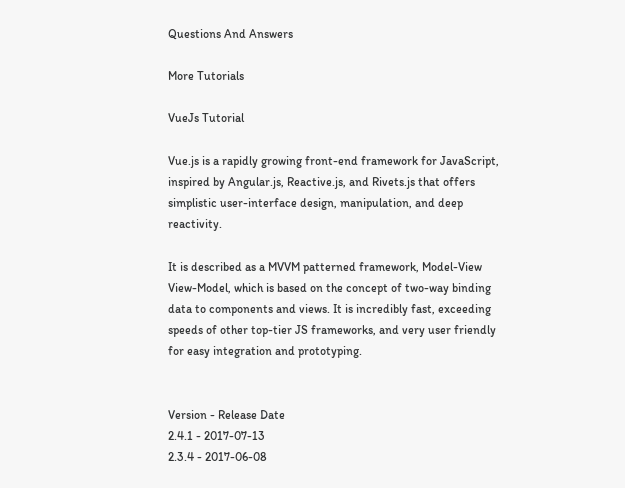Questions And Answers

More Tutorials

VueJs Tutorial

Vue.js is a rapidly growing front-end framework for JavaScript, inspired by Angular.js, Reactive.js, and Rivets.js that offers simplistic user-interface design, manipulation, and deep reactivity.

It is described as a MVVM patterned framework, Model-View View-Model, which is based on the concept of two-way binding data to components and views. It is incredibly fast, exceeding speeds of other top-tier JS frameworks, and very user friendly for easy integration and prototyping.


Version - Release Date
2.4.1 - 2017-07-13
2.3.4 - 2017-06-08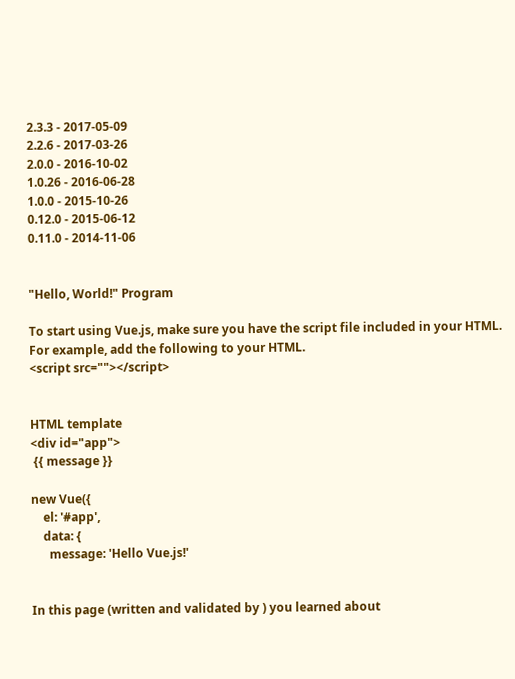2.3.3 - 2017-05-09
2.2.6 - 2017-03-26
2.0.0 - 2016-10-02
1.0.26 - 2016-06-28
1.0.0 - 2015-10-26
0.12.0 - 2015-06-12
0.11.0 - 2014-11-06


"Hello, World!" Program

To start using Vue.js, make sure you have the script file included in your HTML. For example, add the following to your HTML.
<script src=""></script>


HTML template
<div id="app">
 {{ message }}

new Vue({
    el: '#app',
    data: {
      message: 'Hello Vue.js!'


In this page (written and validated by ) you learned about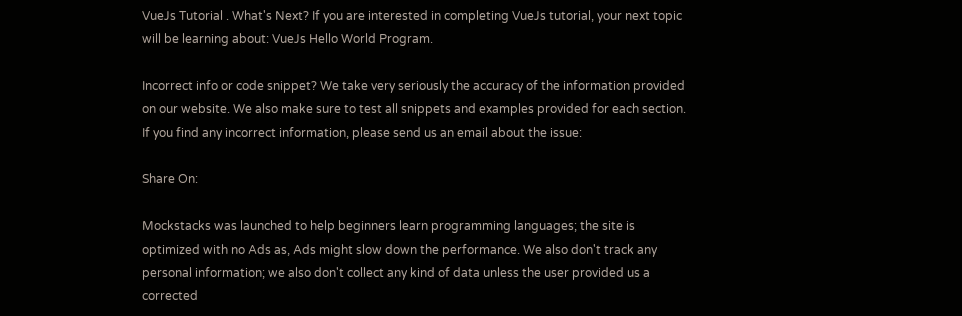VueJs Tutorial . What's Next? If you are interested in completing VueJs tutorial, your next topic will be learning about: VueJs Hello World Program.

Incorrect info or code snippet? We take very seriously the accuracy of the information provided on our website. We also make sure to test all snippets and examples provided for each section. If you find any incorrect information, please send us an email about the issue:

Share On:

Mockstacks was launched to help beginners learn programming languages; the site is optimized with no Ads as, Ads might slow down the performance. We also don't track any personal information; we also don't collect any kind of data unless the user provided us a corrected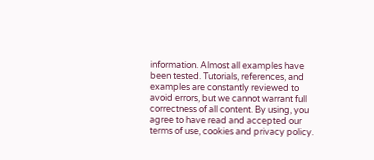information. Almost all examples have been tested. Tutorials, references, and examples are constantly reviewed to avoid errors, but we cannot warrant full correctness of all content. By using, you agree to have read and accepted our terms of use, cookies and privacy policy.